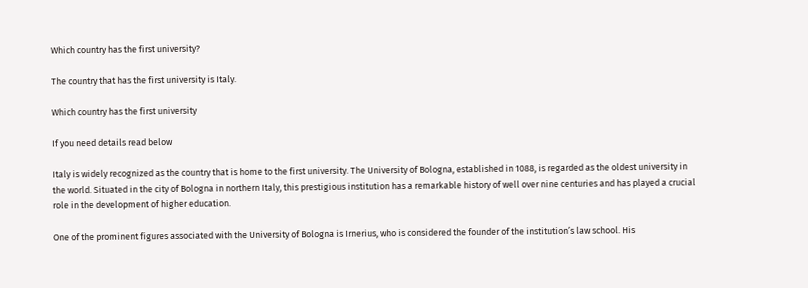Which country has the first university?

The country that has the first university is Italy.

Which country has the first university

If you need details read below

Italy is widely recognized as the country that is home to the first university. The University of Bologna, established in 1088, is regarded as the oldest university in the world. Situated in the city of Bologna in northern Italy, this prestigious institution has a remarkable history of well over nine centuries and has played a crucial role in the development of higher education.

One of the prominent figures associated with the University of Bologna is Irnerius, who is considered the founder of the institution’s law school. His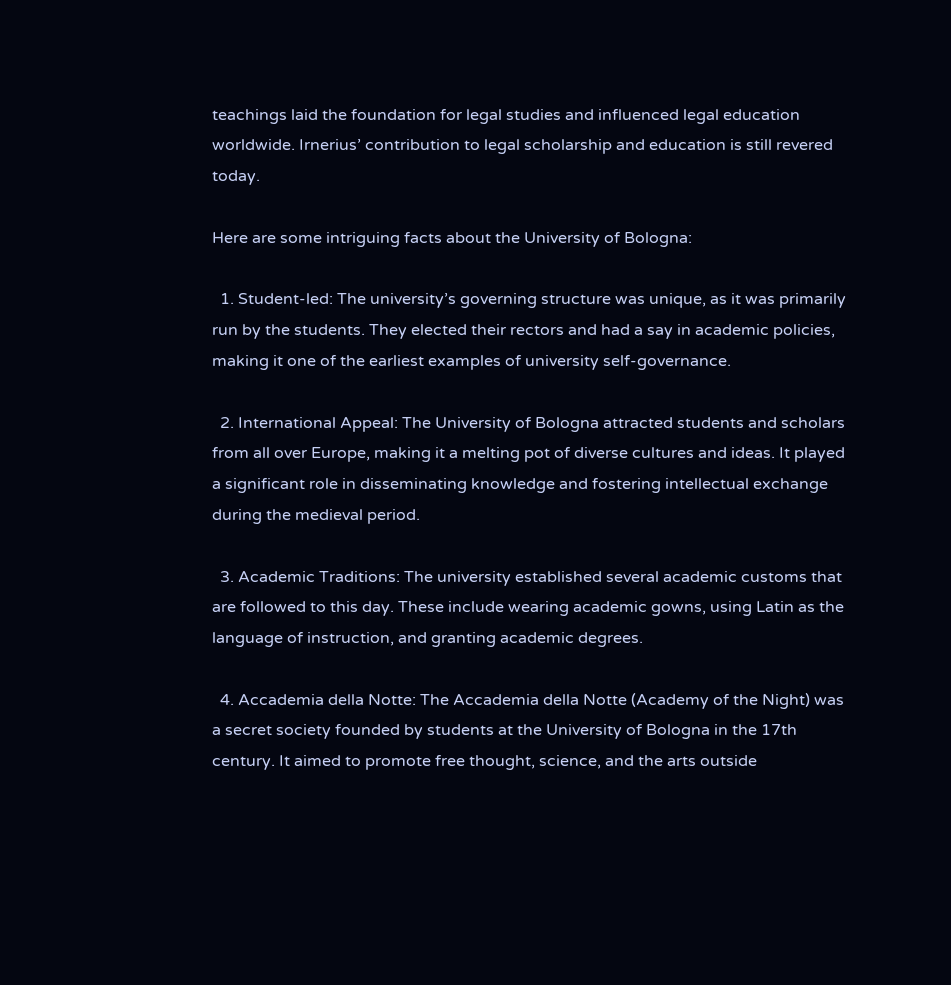teachings laid the foundation for legal studies and influenced legal education worldwide. Irnerius’ contribution to legal scholarship and education is still revered today.

Here are some intriguing facts about the University of Bologna:

  1. Student-led: The university’s governing structure was unique, as it was primarily run by the students. They elected their rectors and had a say in academic policies, making it one of the earliest examples of university self-governance.

  2. International Appeal: The University of Bologna attracted students and scholars from all over Europe, making it a melting pot of diverse cultures and ideas. It played a significant role in disseminating knowledge and fostering intellectual exchange during the medieval period.

  3. Academic Traditions: The university established several academic customs that are followed to this day. These include wearing academic gowns, using Latin as the language of instruction, and granting academic degrees.

  4. Accademia della Notte: The Accademia della Notte (Academy of the Night) was a secret society founded by students at the University of Bologna in the 17th century. It aimed to promote free thought, science, and the arts outside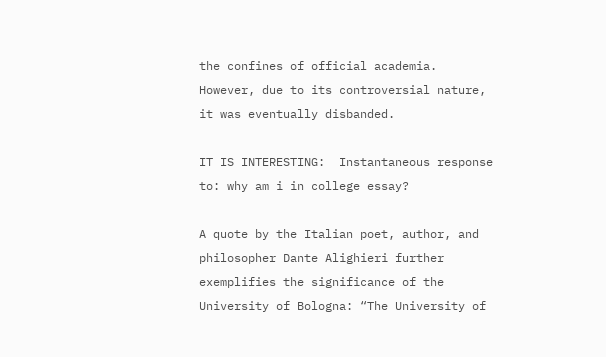the confines of official academia. However, due to its controversial nature, it was eventually disbanded.

IT IS INTERESTING:  Instantaneous response to: why am i in college essay?

A quote by the Italian poet, author, and philosopher Dante Alighieri further exemplifies the significance of the University of Bologna: “The University of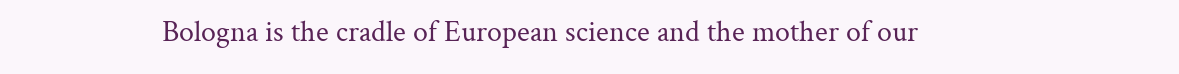Bologna is the cradle of European science and the mother of our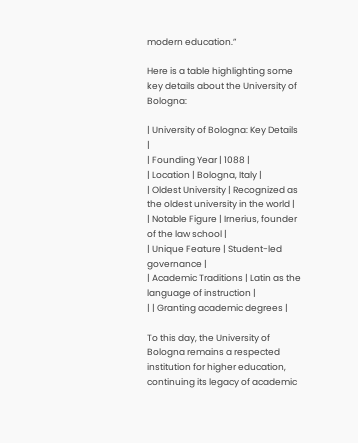modern education.”

Here is a table highlighting some key details about the University of Bologna:

| University of Bologna: Key Details |
| Founding Year | 1088 |
| Location | Bologna, Italy |
| Oldest University | Recognized as the oldest university in the world |
| Notable Figure | Irnerius, founder of the law school |
| Unique Feature | Student-led governance |
| Academic Traditions | Latin as the language of instruction |
| | Granting academic degrees |

To this day, the University of Bologna remains a respected institution for higher education, continuing its legacy of academic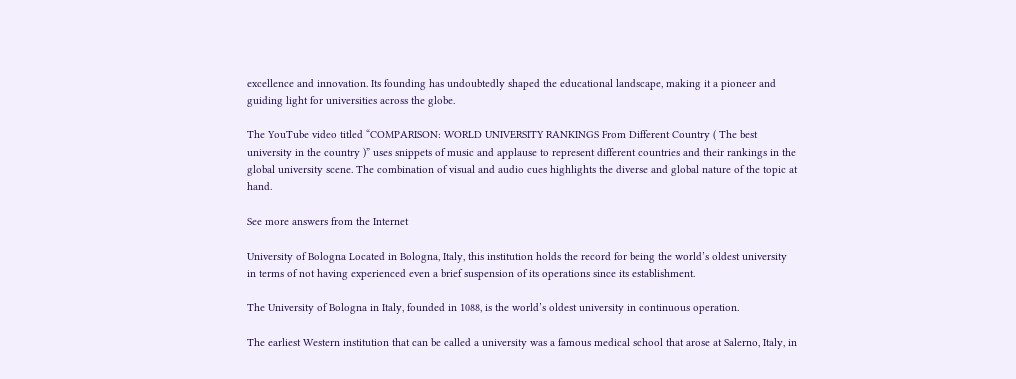excellence and innovation. Its founding has undoubtedly shaped the educational landscape, making it a pioneer and guiding light for universities across the globe.

The YouTube video titled “COMPARISON: WORLD UNIVERSITY RANKINGS From Different Country ( The best university in the country )” uses snippets of music and applause to represent different countries and their rankings in the global university scene. The combination of visual and audio cues highlights the diverse and global nature of the topic at hand.

See more answers from the Internet

University of Bologna Located in Bologna, Italy, this institution holds the record for being the world’s oldest university in terms of not having experienced even a brief suspension of its operations since its establishment.

The University of Bologna in Italy, founded in 1088, is the world’s oldest university in continuous operation.

The earliest Western institution that can be called a university was a famous medical school that arose at Salerno, Italy, in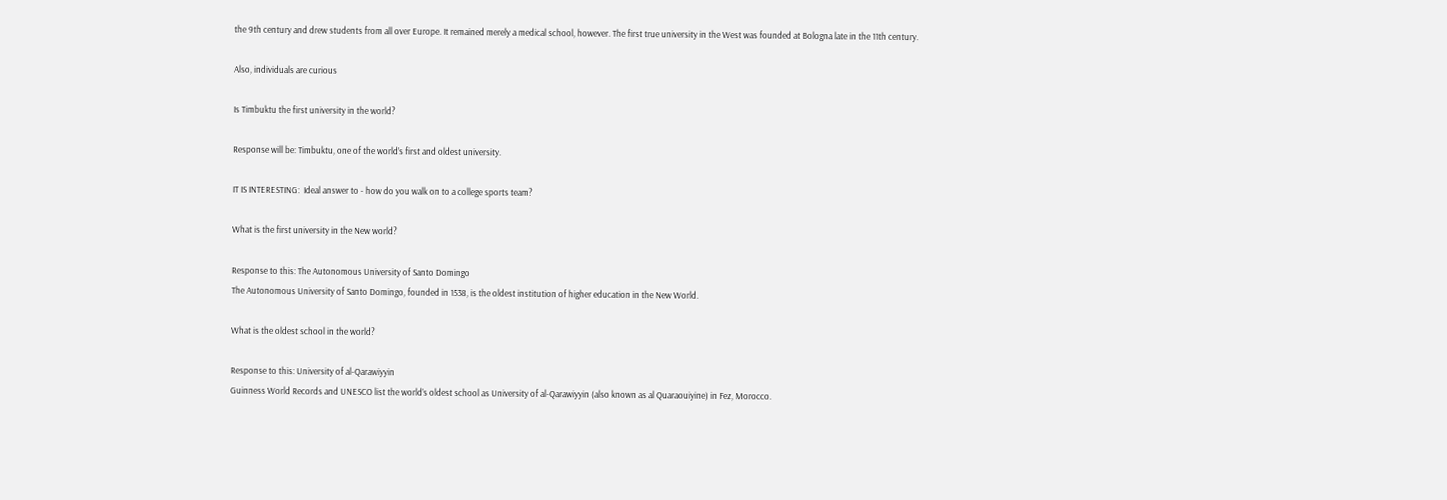the 9th century and drew students from all over Europe. It remained merely a medical school, however. The first true university in the West was founded at Bologna late in the 11th century.

Also, individuals are curious

Is Timbuktu the first university in the world?

Response will be: Timbuktu, one of the world’s first and oldest university.

IT IS INTERESTING:  Ideal answer to - how do you walk on to a college sports team?

What is the first university in the New world?

Response to this: The Autonomous University of Santo Domingo
The Autonomous University of Santo Domingo, founded in 1538, is the oldest institution of higher education in the New World.

What is the oldest school in the world?

Response to this: University of al-Qarawiyyin
Guinness World Records and UNESCO list the world’s oldest school as University of al-Qarawiyyin (also known as al Quaraouiyine) in Fez, Morocco.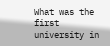What was the first university in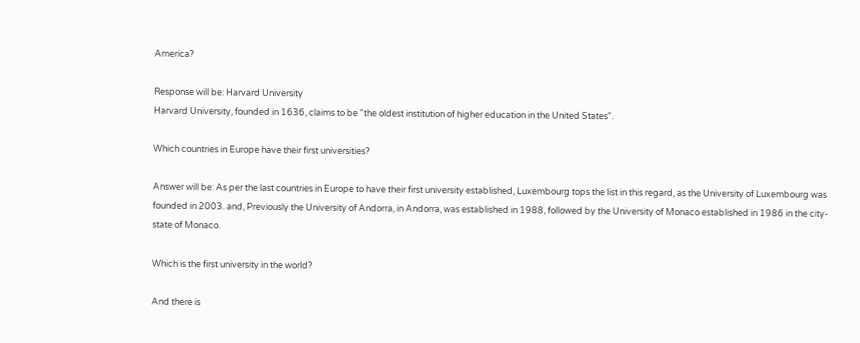America?

Response will be: Harvard University
Harvard University, founded in 1636, claims to be "the oldest institution of higher education in the United States".

Which countries in Europe have their first universities?

Answer will be: As per the last countries in Europe to have their first university established, Luxembourg tops the list in this regard, as the University of Luxembourg was founded in 2003. and, Previously the University of Andorra, in Andorra, was established in 1988, followed by the University of Monaco established in 1986 in the city-state of Monaco.

Which is the first university in the world?

And there is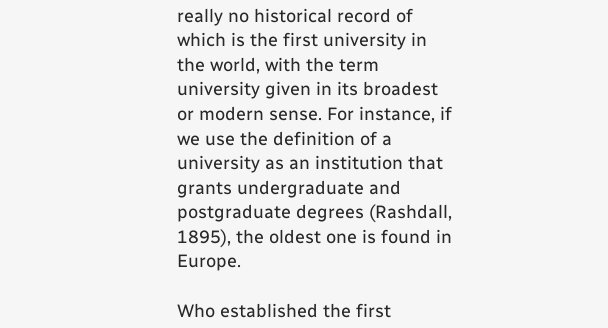really no historical record of which is the first university in the world, with the term university given in its broadest or modern sense. For instance, if we use the definition of a university as an institution that grants undergraduate and postgraduate degrees (Rashdall, 1895), the oldest one is found in Europe.

Who established the first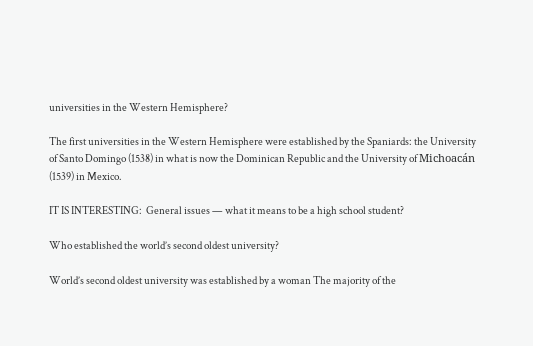universities in the Western Hemisphere?

The first universities in the Western Hemisphere were established by the Spaniards: the University of Santo Domingo (1538) in what is now the Dominican Republic and the University of Michoacán (1539) in Mexico.

IT IS INTERESTING:  General issues — what it means to be a high school student?

Who established the world’s second oldest university?

World’s second oldest university was established by a woman The majority of the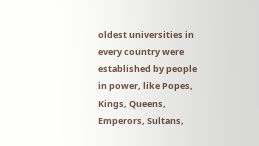oldest universities in every country were established by people in power, like Popes, Kings, Queens, Emperors, Sultans,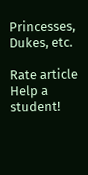Princesses, Dukes, etc.

Rate article
Help a student!